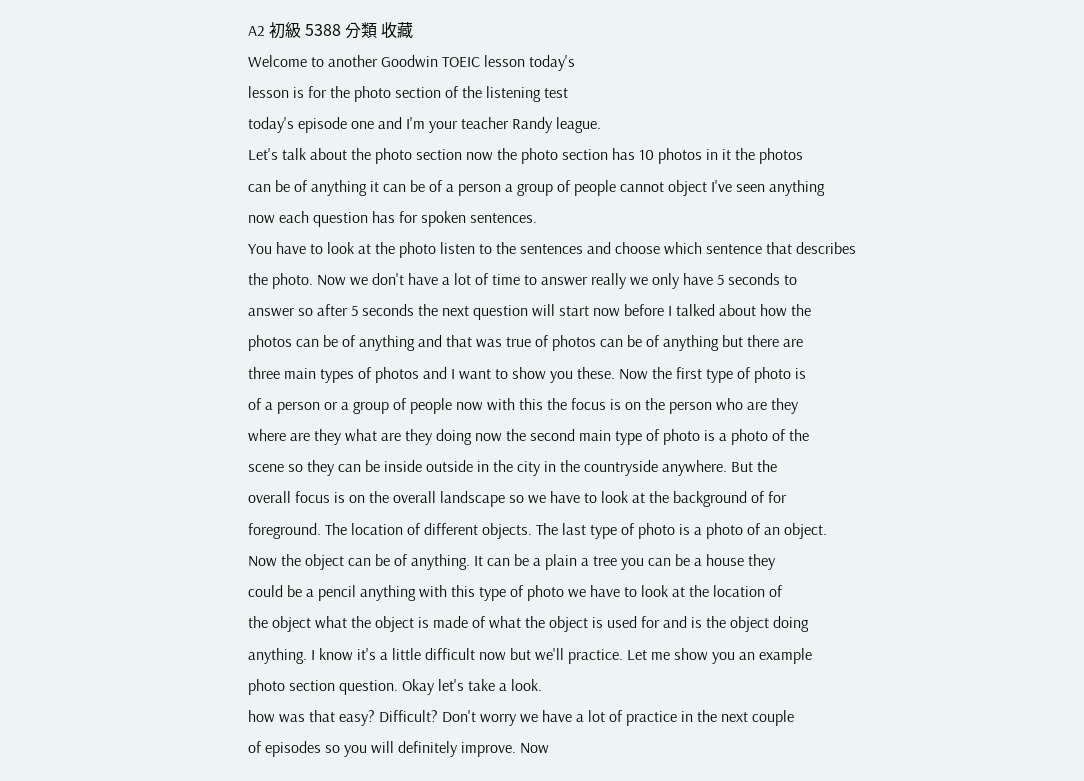A2 初級 5388 分類 收藏
Welcome to another Goodwin TOEIC lesson today's
lesson is for the photo section of the listening test
today's episode one and I'm your teacher Randy league.
Let's talk about the photo section now the photo section has 10 photos in it the photos
can be of anything it can be of a person a group of people cannot object I've seen anything
now each question has for spoken sentences.
You have to look at the photo listen to the sentences and choose which sentence that describes
the photo. Now we don't have a lot of time to answer really we only have 5 seconds to
answer so after 5 seconds the next question will start now before I talked about how the
photos can be of anything and that was true of photos can be of anything but there are
three main types of photos and I want to show you these. Now the first type of photo is
of a person or a group of people now with this the focus is on the person who are they
where are they what are they doing now the second main type of photo is a photo of the
scene so they can be inside outside in the city in the countryside anywhere. But the
overall focus is on the overall landscape so we have to look at the background of for
foreground. The location of different objects. The last type of photo is a photo of an object.
Now the object can be of anything. It can be a plain a tree you can be a house they
could be a pencil anything with this type of photo we have to look at the location of
the object what the object is made of what the object is used for and is the object doing
anything. I know it's a little difficult now but we'll practice. Let me show you an example
photo section question. Okay let's take a look.
how was that easy? Difficult? Don't worry we have a lot of practice in the next couple
of episodes so you will definitely improve. Now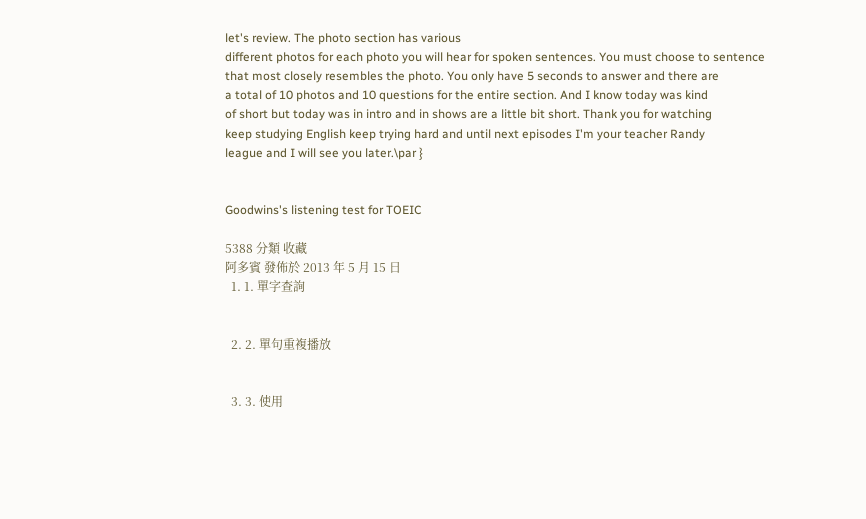let's review. The photo section has various
different photos for each photo you will hear for spoken sentences. You must choose to sentence
that most closely resembles the photo. You only have 5 seconds to answer and there are
a total of 10 photos and 10 questions for the entire section. And I know today was kind
of short but today was in intro and in shows are a little bit short. Thank you for watching
keep studying English keep trying hard and until next episodes I'm your teacher Randy
league and I will see you later.\par }


Goodwins's listening test for TOEIC

5388 分類 收藏
阿多賓 發佈於 2013 年 5 月 15 日
  1. 1. 單字查詢


  2. 2. 單句重複播放


  3. 3. 使用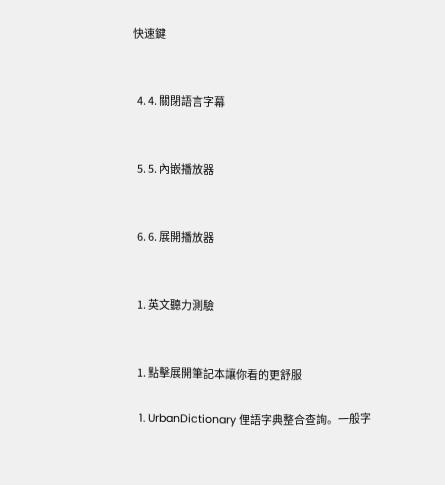快速鍵


  4. 4. 關閉語言字幕


  5. 5. 內嵌播放器


  6. 6. 展開播放器


  1. 英文聽力測驗


  1. 點擊展開筆記本讓你看的更舒服

  1. UrbanDictionary 俚語字典整合查詢。一般字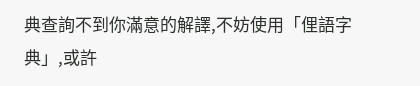典查詢不到你滿意的解譯,不妨使用「俚語字典」,或許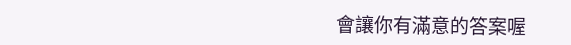會讓你有滿意的答案喔